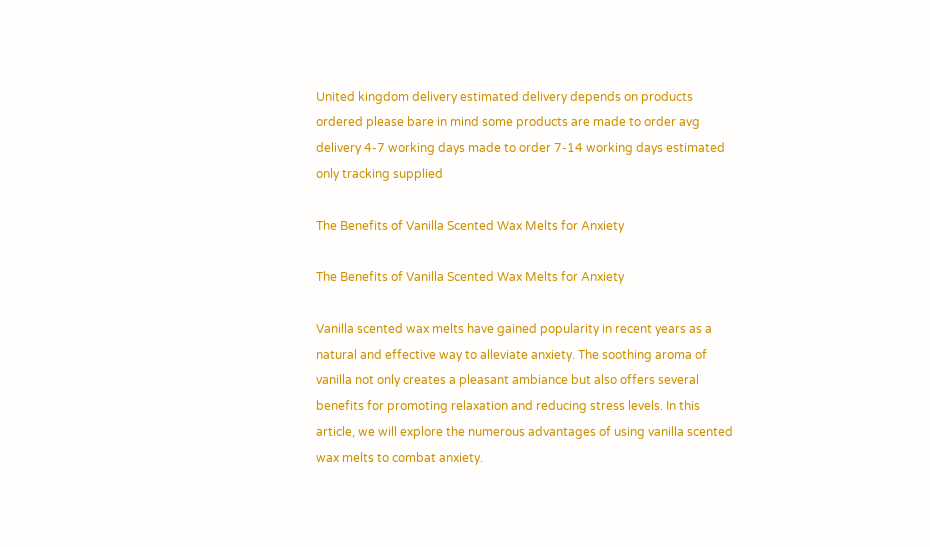United kingdom delivery estimated delivery depends on products ordered please bare in mind some products are made to order avg delivery 4-7 working days made to order 7-14 working days estimated only tracking supplied

The Benefits of Vanilla Scented Wax Melts for Anxiety

The Benefits of Vanilla Scented Wax Melts for Anxiety

Vanilla scented wax melts have gained popularity in recent years as a natural and effective way to alleviate anxiety. The soothing aroma of vanilla not only creates a pleasant ambiance but also offers several benefits for promoting relaxation and reducing stress levels. In this article, we will explore the numerous advantages of using vanilla scented wax melts to combat anxiety.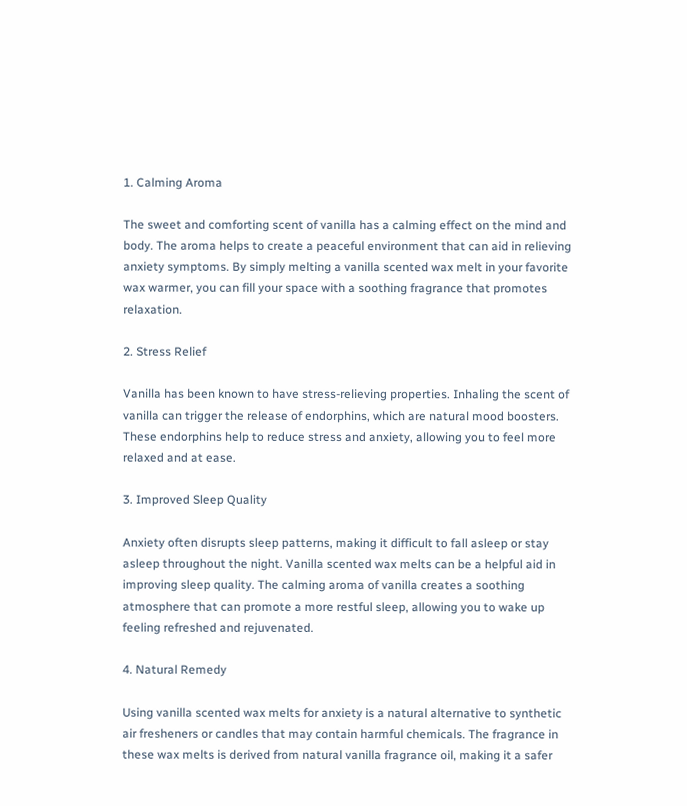1. Calming Aroma

The sweet and comforting scent of vanilla has a calming effect on the mind and body. The aroma helps to create a peaceful environment that can aid in relieving anxiety symptoms. By simply melting a vanilla scented wax melt in your favorite wax warmer, you can fill your space with a soothing fragrance that promotes relaxation.

2. Stress Relief

Vanilla has been known to have stress-relieving properties. Inhaling the scent of vanilla can trigger the release of endorphins, which are natural mood boosters. These endorphins help to reduce stress and anxiety, allowing you to feel more relaxed and at ease.

3. Improved Sleep Quality

Anxiety often disrupts sleep patterns, making it difficult to fall asleep or stay asleep throughout the night. Vanilla scented wax melts can be a helpful aid in improving sleep quality. The calming aroma of vanilla creates a soothing atmosphere that can promote a more restful sleep, allowing you to wake up feeling refreshed and rejuvenated.

4. Natural Remedy

Using vanilla scented wax melts for anxiety is a natural alternative to synthetic air fresheners or candles that may contain harmful chemicals. The fragrance in these wax melts is derived from natural vanilla fragrance oil, making it a safer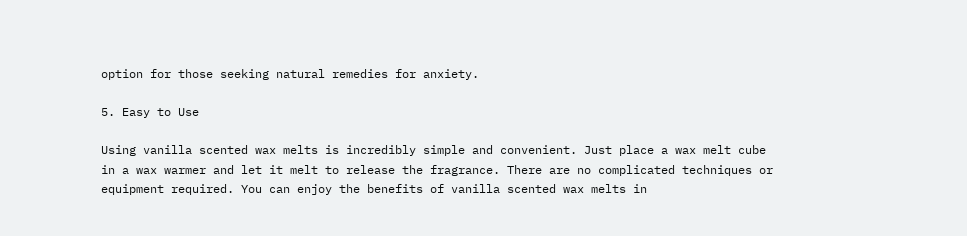option for those seeking natural remedies for anxiety.

5. Easy to Use

Using vanilla scented wax melts is incredibly simple and convenient. Just place a wax melt cube in a wax warmer and let it melt to release the fragrance. There are no complicated techniques or equipment required. You can enjoy the benefits of vanilla scented wax melts in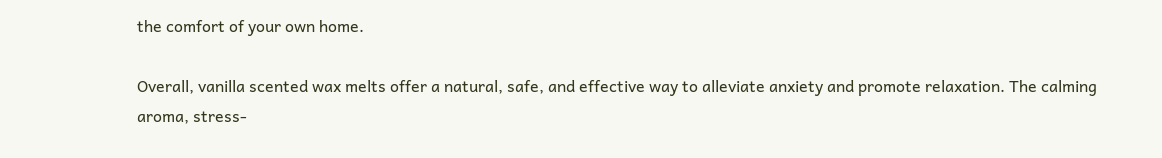the comfort of your own home.

Overall, vanilla scented wax melts offer a natural, safe, and effective way to alleviate anxiety and promote relaxation. The calming aroma, stress-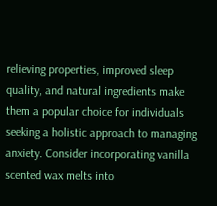relieving properties, improved sleep quality, and natural ingredients make them a popular choice for individuals seeking a holistic approach to managing anxiety. Consider incorporating vanilla scented wax melts into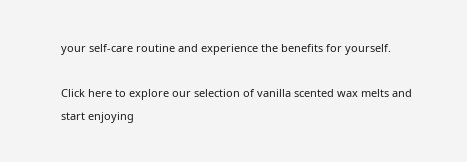your self-care routine and experience the benefits for yourself.

Click here to explore our selection of vanilla scented wax melts and start enjoying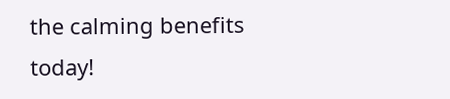the calming benefits today!